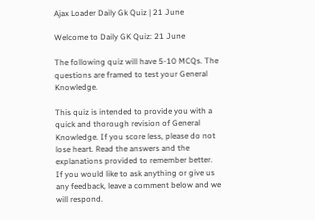Ajax Loader Daily Gk Quiz | 21 June

Welcome to Daily GK Quiz: 21 June

The following quiz will have 5-10 MCQs. The questions are framed to test your General Knowledge.

This quiz is intended to provide you with a quick and thorough revision of General Knowledge. If you score less, please do not lose heart. Read the answers and the explanations provided to remember better. If you would like to ask anything or give us any feedback, leave a comment below and we will respond.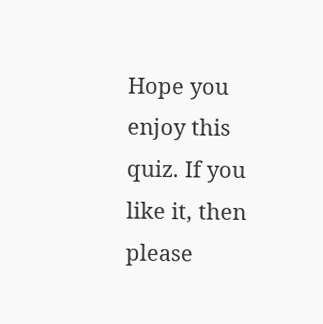Hope you enjoy this quiz. If you like it, then please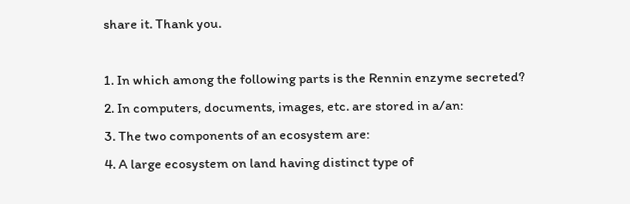share it. Thank you.

1. In which among the following parts is the Rennin enzyme secreted?
2. In computers, documents, images, etc. are stored in a/an:
3. The two components of an ecosystem are:
4. A large ecosystem on land having distinct type of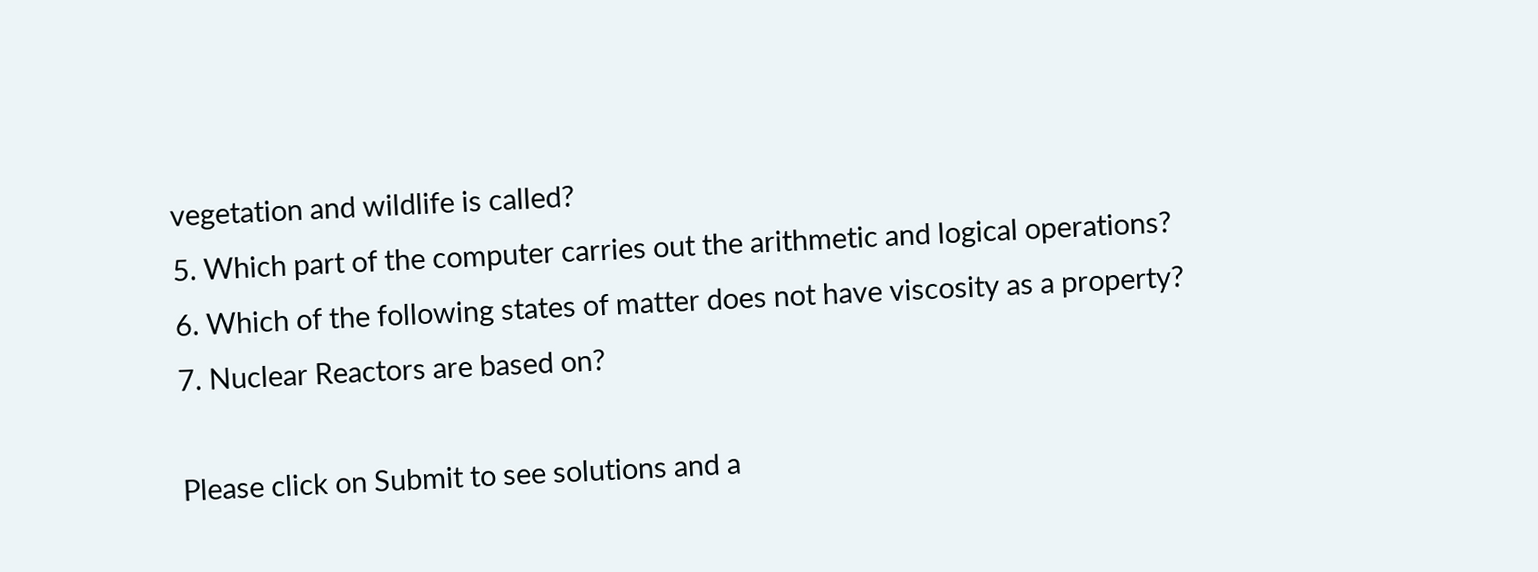vegetation and wildlife is called?
5. Which part of the computer carries out the arithmetic and logical operations?
6. Which of the following states of matter does not have viscosity as a property?
7. Nuclear Reactors are based on?

Please click on Submit to see solutions and a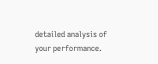detailed analysis of your performance.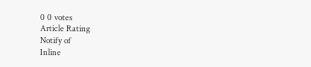0 0 votes
Article Rating
Notify of
Inline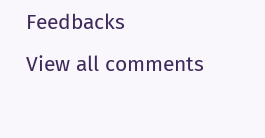Feedbacks
View all comments